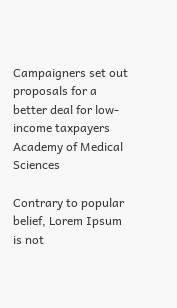Campaigners set out proposals for a better deal for low-income taxpayers
Academy of Medical Sciences

Contrary to popular belief, Lorem Ipsum is not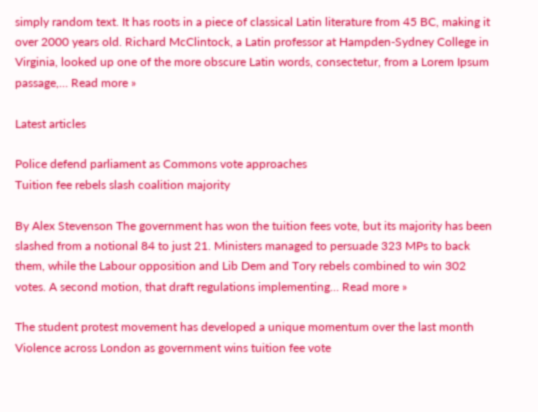simply random text. It has roots in a piece of classical Latin literature from 45 BC, making it over 2000 years old. Richard McClintock, a Latin professor at Hampden-Sydney College in Virginia, looked up one of the more obscure Latin words, consectetur, from a Lorem Ipsum passage,… Read more »

Latest articles

Police defend parliament as Commons vote approaches
Tuition fee rebels slash coalition majority

By Alex Stevenson The government has won the tuition fees vote, but its majority has been slashed from a notional 84 to just 21. Ministers managed to persuade 323 MPs to back them, while the Labour opposition and Lib Dem and Tory rebels combined to win 302 votes. A second motion, that draft regulations implementing… Read more »

The student protest movement has developed a unique momentum over the last month
Violence across London as government wins tuition fee vote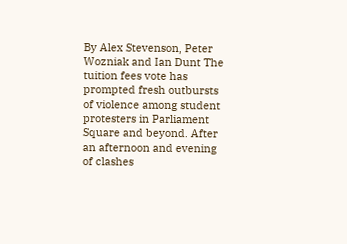By Alex Stevenson, Peter Wozniak and Ian Dunt The tuition fees vote has prompted fresh outbursts of violence among student protesters in Parliament Square and beyond. After an afternoon and evening of clashes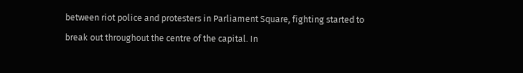between riot police and protesters in Parliament Square, fighting started to break out throughout the centre of the capital. In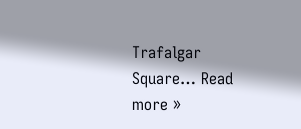Trafalgar Square… Read more »